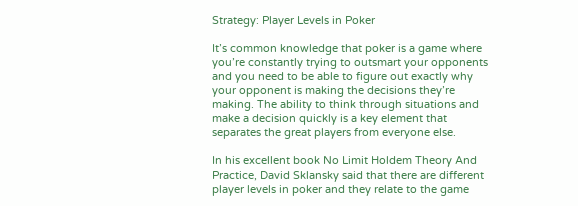Strategy: Player Levels in Poker

It’s common knowledge that poker is a game where you’re constantly trying to outsmart your opponents and you need to be able to figure out exactly why your opponent is making the decisions they’re making. The ability to think through situations and make a decision quickly is a key element that separates the great players from everyone else.

In his excellent book No Limit Holdem Theory And Practice, David Sklansky said that there are different player levels in poker and they relate to the game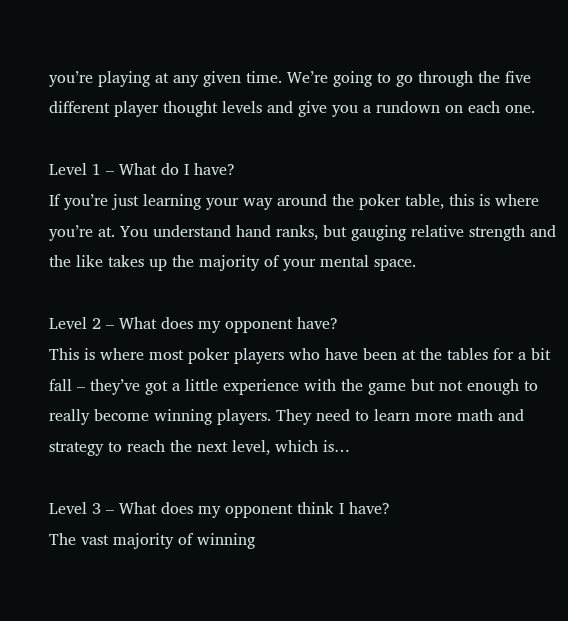you’re playing at any given time. We’re going to go through the five different player thought levels and give you a rundown on each one.

Level 1 – What do I have?
If you’re just learning your way around the poker table, this is where you’re at. You understand hand ranks, but gauging relative strength and the like takes up the majority of your mental space.

Level 2 – What does my opponent have?
This is where most poker players who have been at the tables for a bit fall – they’ve got a little experience with the game but not enough to really become winning players. They need to learn more math and strategy to reach the next level, which is…

Level 3 – What does my opponent think I have?
The vast majority of winning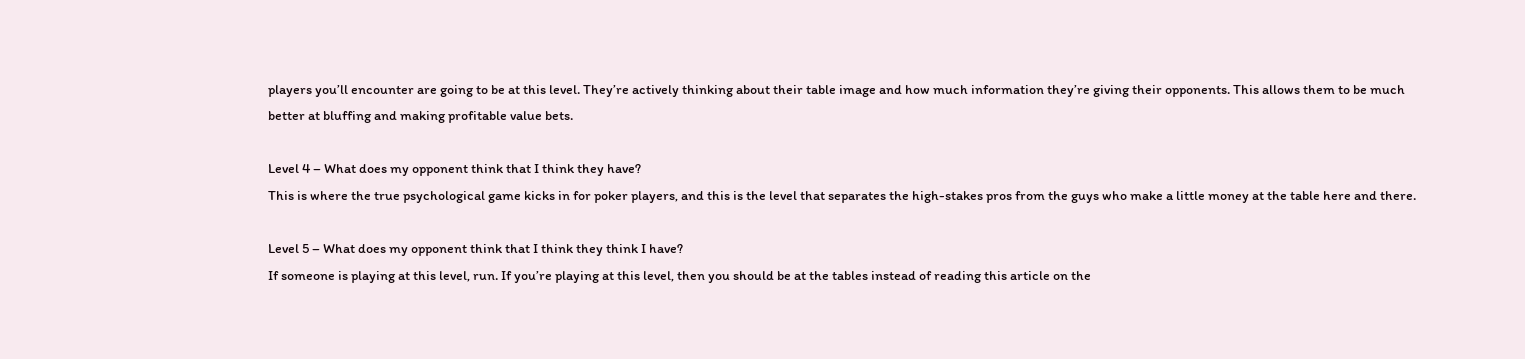players you’ll encounter are going to be at this level. They’re actively thinking about their table image and how much information they’re giving their opponents. This allows them to be much better at bluffing and making profitable value bets.

Level 4 – What does my opponent think that I think they have?
This is where the true psychological game kicks in for poker players, and this is the level that separates the high-stakes pros from the guys who make a little money at the table here and there.

Level 5 – What does my opponent think that I think they think I have?
If someone is playing at this level, run. If you’re playing at this level, then you should be at the tables instead of reading this article on the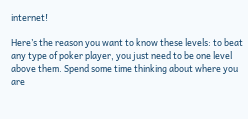internet!

Here’s the reason you want to know these levels: to beat any type of poker player, you just need to be one level above them. Spend some time thinking about where you are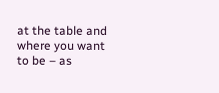at the table and where you want to be – as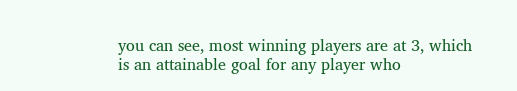you can see, most winning players are at 3, which is an attainable goal for any player who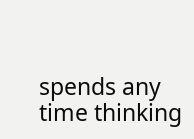spends any time thinking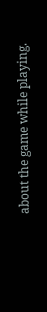about the game while playing.